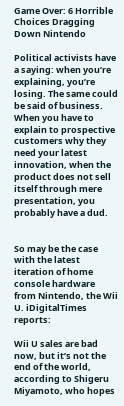Game Over: 6 Horrible Choices Dragging Down Nintendo

Political activists have a saying: when you’re explaining, you’re losing. The same could be said of business. When you have to explain to prospective customers why they need your latest innovation, when the product does not sell itself through mere presentation, you probably have a dud.


So may be the case with the latest iteration of home console hardware from Nintendo, the Wii U. iDigitalTimes reports:

Wii U sales are bad now, but it’s not the end of the world, according to Shigeru Miyamoto, who hopes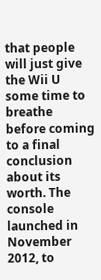that people will just give the Wii U some time to breathe before coming to a final conclusion about its worth. The console launched in November 2012, to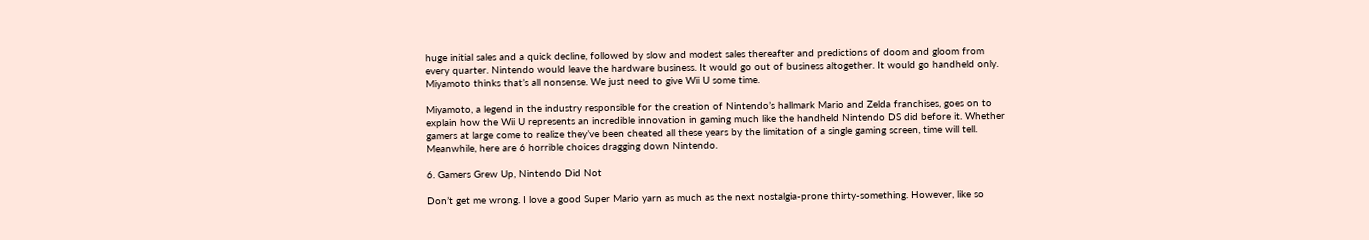huge initial sales and a quick decline, followed by slow and modest sales thereafter and predictions of doom and gloom from every quarter. Nintendo would leave the hardware business. It would go out of business altogether. It would go handheld only. Miyamoto thinks that’s all nonsense. We just need to give Wii U some time.

Miyamoto, a legend in the industry responsible for the creation of Nintendo’s hallmark Mario and Zelda franchises, goes on to explain how the Wii U represents an incredible innovation in gaming much like the handheld Nintendo DS did before it. Whether gamers at large come to realize they’ve been cheated all these years by the limitation of a single gaming screen, time will tell. Meanwhile, here are 6 horrible choices dragging down Nintendo.

6. Gamers Grew Up, Nintendo Did Not

Don’t get me wrong. I love a good Super Mario yarn as much as the next nostalgia-prone thirty-something. However, like so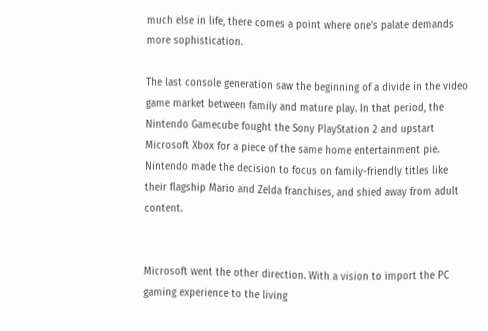much else in life, there comes a point where one’s palate demands more sophistication.

The last console generation saw the beginning of a divide in the video game market between family and mature play. In that period, the Nintendo Gamecube fought the Sony PlayStation 2 and upstart Microsoft Xbox for a piece of the same home entertainment pie. Nintendo made the decision to focus on family-friendly titles like their flagship Mario and Zelda franchises, and shied away from adult content.


Microsoft went the other direction. With a vision to import the PC gaming experience to the living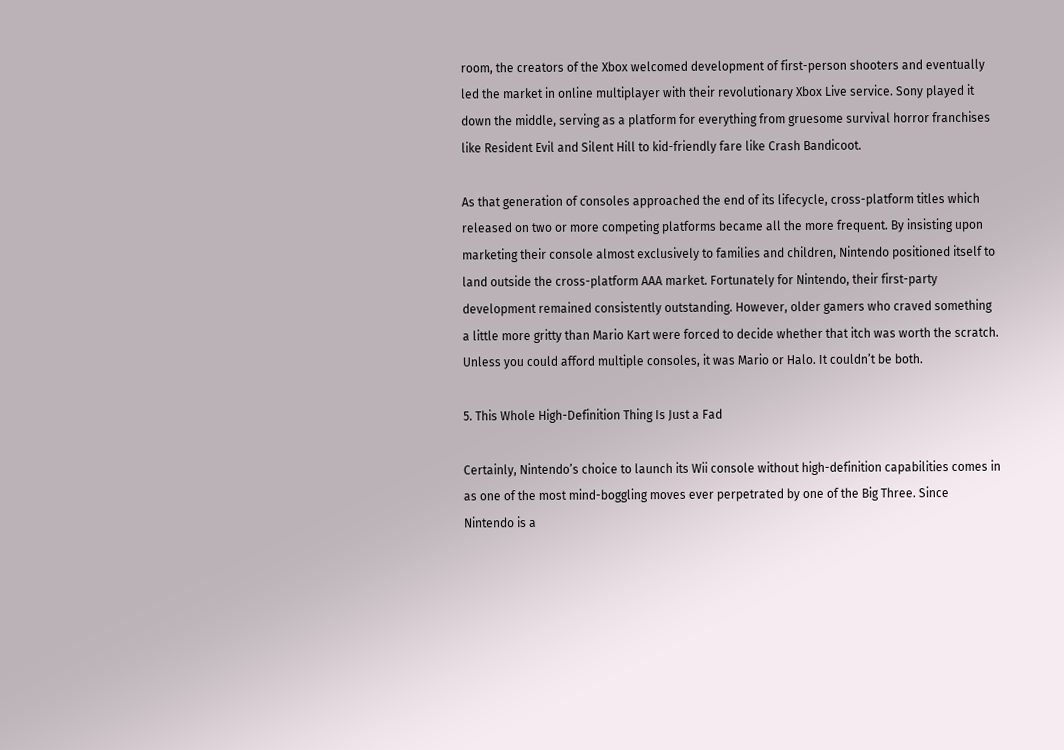room, the creators of the Xbox welcomed development of first-person shooters and eventually led the market in online multiplayer with their revolutionary Xbox Live service. Sony played it down the middle, serving as a platform for everything from gruesome survival horror franchises like Resident Evil and Silent Hill to kid-friendly fare like Crash Bandicoot.

As that generation of consoles approached the end of its lifecycle, cross-platform titles which released on two or more competing platforms became all the more frequent. By insisting upon marketing their console almost exclusively to families and children, Nintendo positioned itself to land outside the cross-platform AAA market. Fortunately for Nintendo, their first-party development remained consistently outstanding. However, older gamers who craved something a little more gritty than Mario Kart were forced to decide whether that itch was worth the scratch. Unless you could afford multiple consoles, it was Mario or Halo. It couldn’t be both.

5. This Whole High-Definition Thing Is Just a Fad

Certainly, Nintendo’s choice to launch its Wii console without high-definition capabilities comes in as one of the most mind-boggling moves ever perpetrated by one of the Big Three. Since Nintendo is a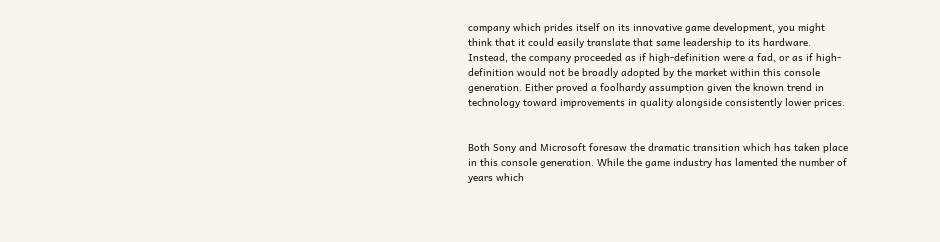company which prides itself on its innovative game development, you might think that it could easily translate that same leadership to its hardware. Instead, the company proceeded as if high-definition were a fad, or as if high-definition would not be broadly adopted by the market within this console generation. Either proved a foolhardy assumption given the known trend in technology toward improvements in quality alongside consistently lower prices.


Both Sony and Microsoft foresaw the dramatic transition which has taken place in this console generation. While the game industry has lamented the number of years which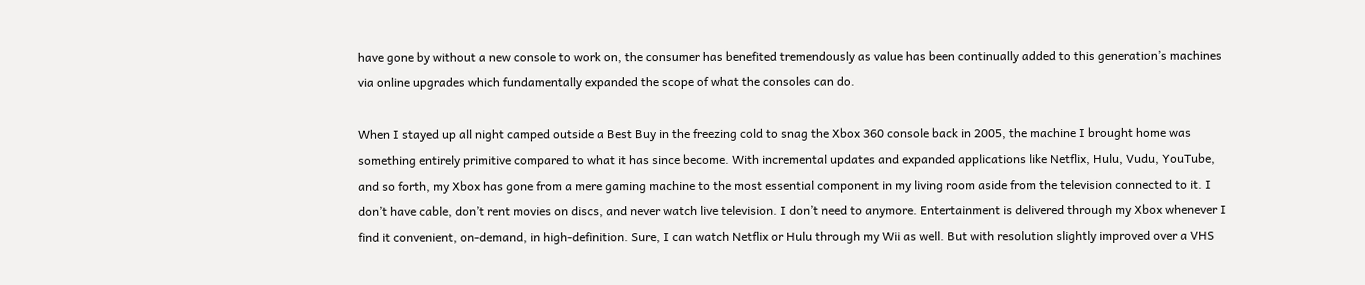have gone by without a new console to work on, the consumer has benefited tremendously as value has been continually added to this generation’s machines via online upgrades which fundamentally expanded the scope of what the consoles can do.

When I stayed up all night camped outside a Best Buy in the freezing cold to snag the Xbox 360 console back in 2005, the machine I brought home was something entirely primitive compared to what it has since become. With incremental updates and expanded applications like Netflix, Hulu, Vudu, YouTube, and so forth, my Xbox has gone from a mere gaming machine to the most essential component in my living room aside from the television connected to it. I don’t have cable, don’t rent movies on discs, and never watch live television. I don’t need to anymore. Entertainment is delivered through my Xbox whenever I find it convenient, on-demand, in high-definition. Sure, I can watch Netflix or Hulu through my Wii as well. But with resolution slightly improved over a VHS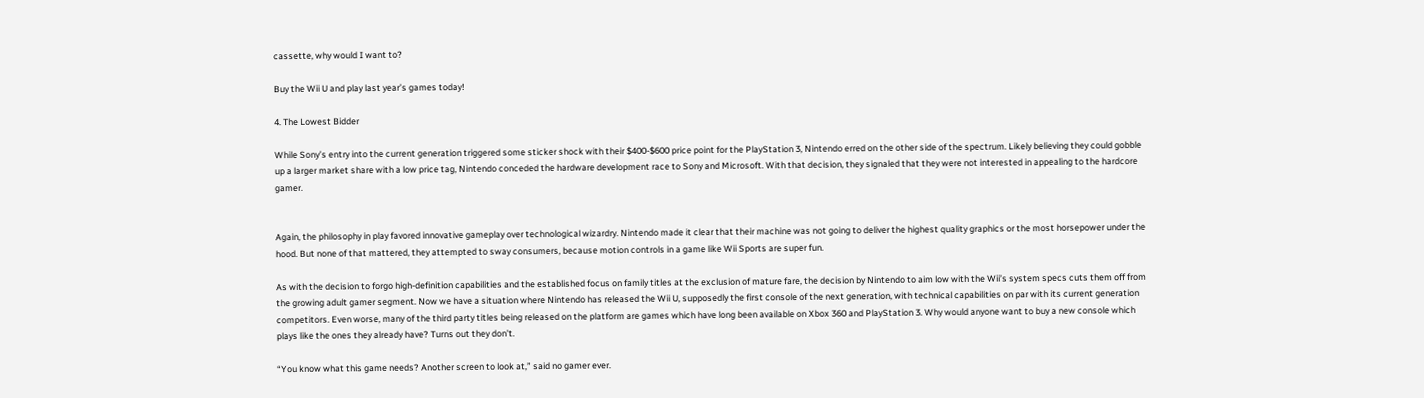cassette, why would I want to?

Buy the Wii U and play last year’s games today!

4. The Lowest Bidder

While Sony’s entry into the current generation triggered some sticker shock with their $400-$600 price point for the PlayStation 3, Nintendo erred on the other side of the spectrum. Likely believing they could gobble up a larger market share with a low price tag, Nintendo conceded the hardware development race to Sony and Microsoft. With that decision, they signaled that they were not interested in appealing to the hardcore gamer.


Again, the philosophy in play favored innovative gameplay over technological wizardry. Nintendo made it clear that their machine was not going to deliver the highest quality graphics or the most horsepower under the hood. But none of that mattered, they attempted to sway consumers, because motion controls in a game like Wii Sports are super fun.

As with the decision to forgo high-definition capabilities and the established focus on family titles at the exclusion of mature fare, the decision by Nintendo to aim low with the Wii’s system specs cuts them off from the growing adult gamer segment. Now we have a situation where Nintendo has released the Wii U, supposedly the first console of the next generation, with technical capabilities on par with its current generation competitors. Even worse, many of the third party titles being released on the platform are games which have long been available on Xbox 360 and PlayStation 3. Why would anyone want to buy a new console which plays like the ones they already have? Turns out they don’t.

“You know what this game needs? Another screen to look at,” said no gamer ever.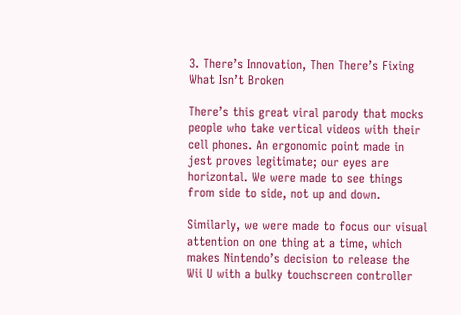3. There’s Innovation, Then There’s Fixing What Isn’t Broken

There’s this great viral parody that mocks people who take vertical videos with their cell phones. An ergonomic point made in jest proves legitimate; our eyes are horizontal. We were made to see things from side to side, not up and down.

Similarly, we were made to focus our visual attention on one thing at a time, which makes Nintendo’s decision to release the Wii U with a bulky touchscreen controller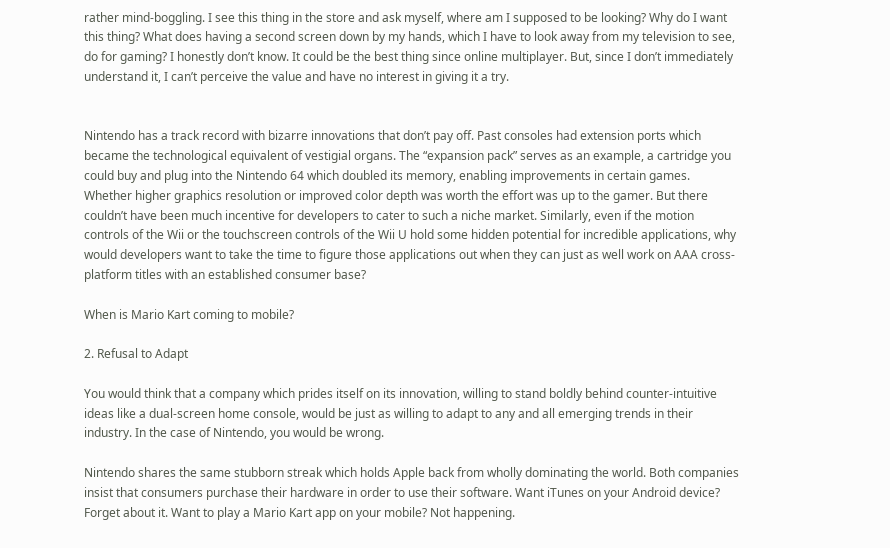rather mind-boggling. I see this thing in the store and ask myself, where am I supposed to be looking? Why do I want this thing? What does having a second screen down by my hands, which I have to look away from my television to see, do for gaming? I honestly don’t know. It could be the best thing since online multiplayer. But, since I don’t immediately understand it, I can’t perceive the value and have no interest in giving it a try.


Nintendo has a track record with bizarre innovations that don’t pay off. Past consoles had extension ports which became the technological equivalent of vestigial organs. The “expansion pack” serves as an example, a cartridge you could buy and plug into the Nintendo 64 which doubled its memory, enabling improvements in certain games. Whether higher graphics resolution or improved color depth was worth the effort was up to the gamer. But there couldn’t have been much incentive for developers to cater to such a niche market. Similarly, even if the motion controls of the Wii or the touchscreen controls of the Wii U hold some hidden potential for incredible applications, why would developers want to take the time to figure those applications out when they can just as well work on AAA cross-platform titles with an established consumer base?

When is Mario Kart coming to mobile?

2. Refusal to Adapt

You would think that a company which prides itself on its innovation, willing to stand boldly behind counter-intuitive ideas like a dual-screen home console, would be just as willing to adapt to any and all emerging trends in their industry. In the case of Nintendo, you would be wrong.

Nintendo shares the same stubborn streak which holds Apple back from wholly dominating the world. Both companies insist that consumers purchase their hardware in order to use their software. Want iTunes on your Android device? Forget about it. Want to play a Mario Kart app on your mobile? Not happening.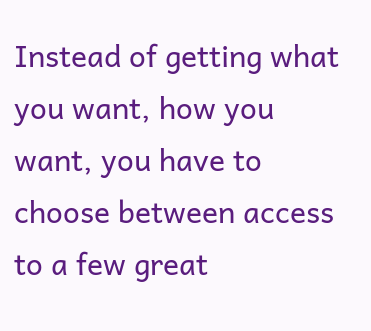Instead of getting what you want, how you want, you have to choose between access to a few great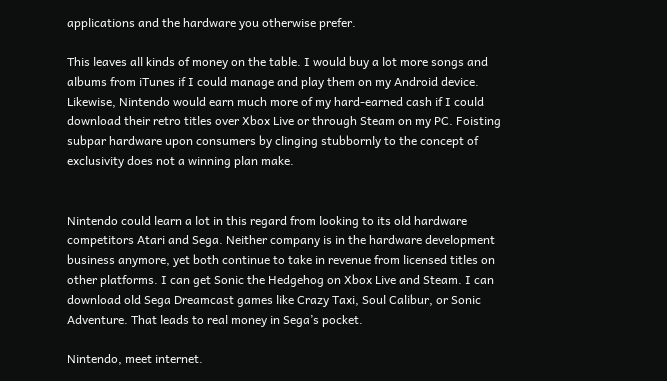applications and the hardware you otherwise prefer.

This leaves all kinds of money on the table. I would buy a lot more songs and albums from iTunes if I could manage and play them on my Android device. Likewise, Nintendo would earn much more of my hard-earned cash if I could download their retro titles over Xbox Live or through Steam on my PC. Foisting subpar hardware upon consumers by clinging stubbornly to the concept of exclusivity does not a winning plan make.


Nintendo could learn a lot in this regard from looking to its old hardware competitors Atari and Sega. Neither company is in the hardware development business anymore, yet both continue to take in revenue from licensed titles on other platforms. I can get Sonic the Hedgehog on Xbox Live and Steam. I can download old Sega Dreamcast games like Crazy Taxi, Soul Calibur, or Sonic Adventure. That leads to real money in Sega’s pocket.

Nintendo, meet internet.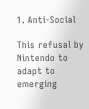1. Anti-Social

This refusal by Nintendo to adapt to emerging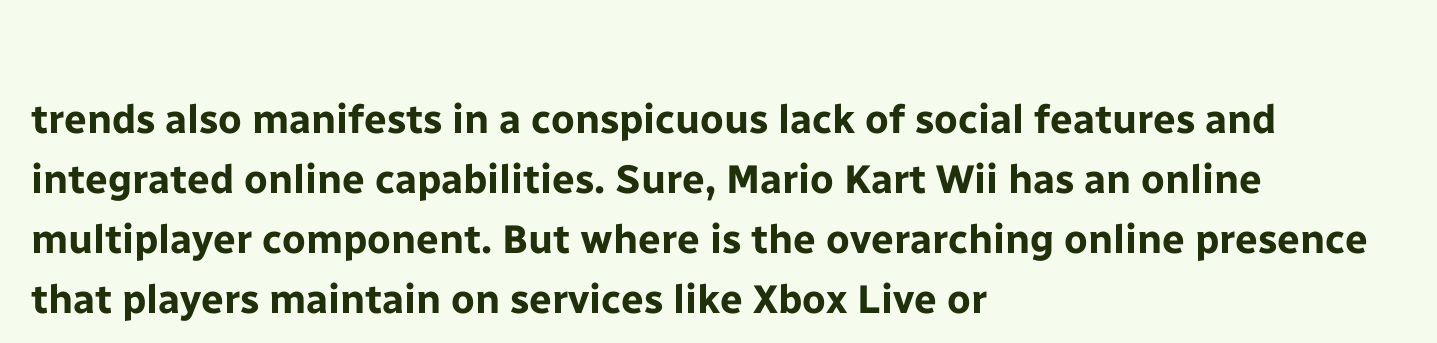trends also manifests in a conspicuous lack of social features and integrated online capabilities. Sure, Mario Kart Wii has an online multiplayer component. But where is the overarching online presence that players maintain on services like Xbox Live or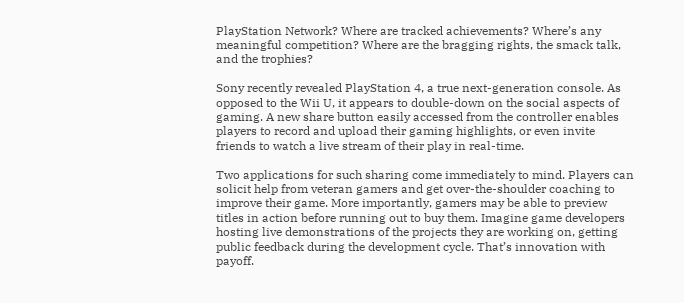PlayStation Network? Where are tracked achievements? Where’s any meaningful competition? Where are the bragging rights, the smack talk, and the trophies?

Sony recently revealed PlayStation 4, a true next-generation console. As opposed to the Wii U, it appears to double-down on the social aspects of gaming. A new share button easily accessed from the controller enables players to record and upload their gaming highlights, or even invite friends to watch a live stream of their play in real-time.

Two applications for such sharing come immediately to mind. Players can solicit help from veteran gamers and get over-the-shoulder coaching to improve their game. More importantly, gamers may be able to preview titles in action before running out to buy them. Imagine game developers hosting live demonstrations of the projects they are working on, getting public feedback during the development cycle. That’s innovation with payoff.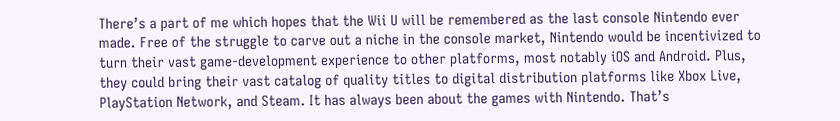There’s a part of me which hopes that the Wii U will be remembered as the last console Nintendo ever made. Free of the struggle to carve out a niche in the console market, Nintendo would be incentivized to turn their vast game-development experience to other platforms, most notably iOS and Android. Plus, they could bring their vast catalog of quality titles to digital distribution platforms like Xbox Live, PlayStation Network, and Steam. It has always been about the games with Nintendo. That’s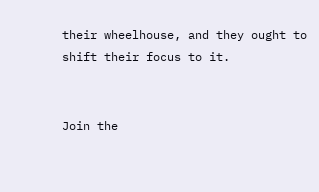their wheelhouse, and they ought to shift their focus to it.


Join the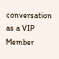conversation as a VIP Member